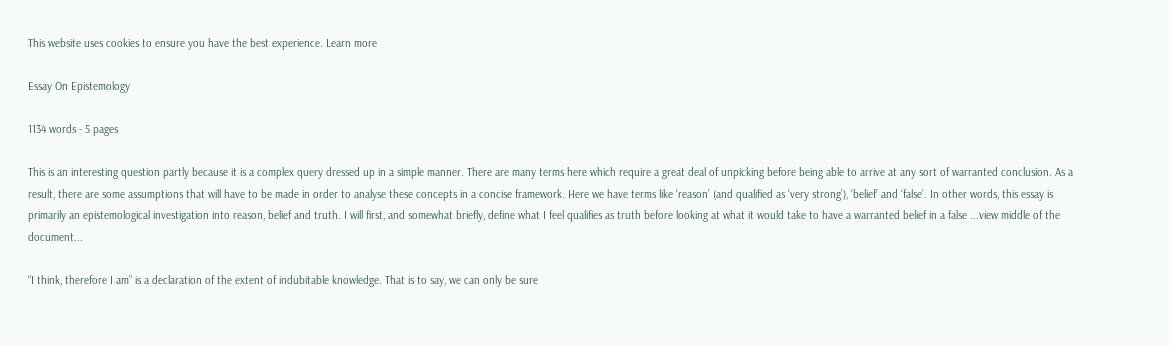This website uses cookies to ensure you have the best experience. Learn more

Essay On Epistemology

1134 words - 5 pages

This is an interesting question partly because it is a complex query dressed up in a simple manner. There are many terms here which require a great deal of unpicking before being able to arrive at any sort of warranted conclusion. As a result, there are some assumptions that will have to be made in order to analyse these concepts in a concise framework. Here we have terms like ‘reason’ (and qualified as ‘very strong’), ‘belief’ and ‘false’. In other words, this essay is primarily an epistemological investigation into reason, belief and truth. I will first, and somewhat briefly, define what I feel qualifies as truth before looking at what it would take to have a warranted belief in a false ...view middle of the document...

“I think, therefore I am” is a declaration of the extent of indubitable knowledge. That is to say, we can only be sure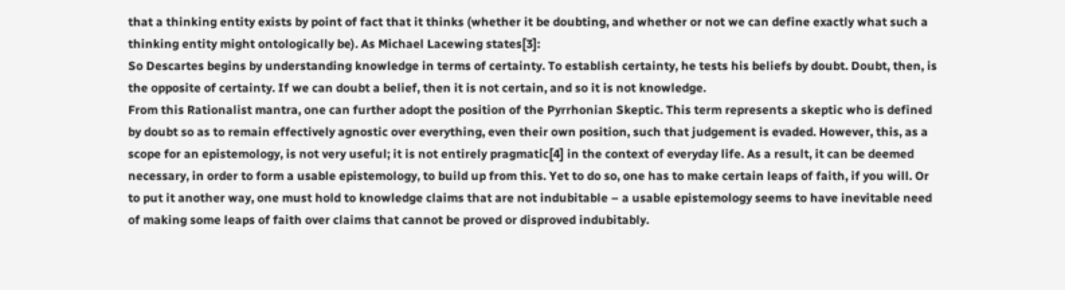that a thinking entity exists by point of fact that it thinks (whether it be doubting, and whether or not we can define exactly what such a thinking entity might ontologically be). As Michael Lacewing states[3]:
So Descartes begins by understanding knowledge in terms of certainty. To establish certainty, he tests his beliefs by doubt. Doubt, then, is the opposite of certainty. If we can doubt a belief, then it is not certain, and so it is not knowledge.
From this Rationalist mantra, one can further adopt the position of the Pyrrhonian Skeptic. This term represents a skeptic who is defined by doubt so as to remain effectively agnostic over everything, even their own position, such that judgement is evaded. However, this, as a scope for an epistemology, is not very useful; it is not entirely pragmatic[4] in the context of everyday life. As a result, it can be deemed necessary, in order to form a usable epistemology, to build up from this. Yet to do so, one has to make certain leaps of faith, if you will. Or to put it another way, one must hold to knowledge claims that are not indubitable – a usable epistemology seems to have inevitable need of making some leaps of faith over claims that cannot be proved or disproved indubitably.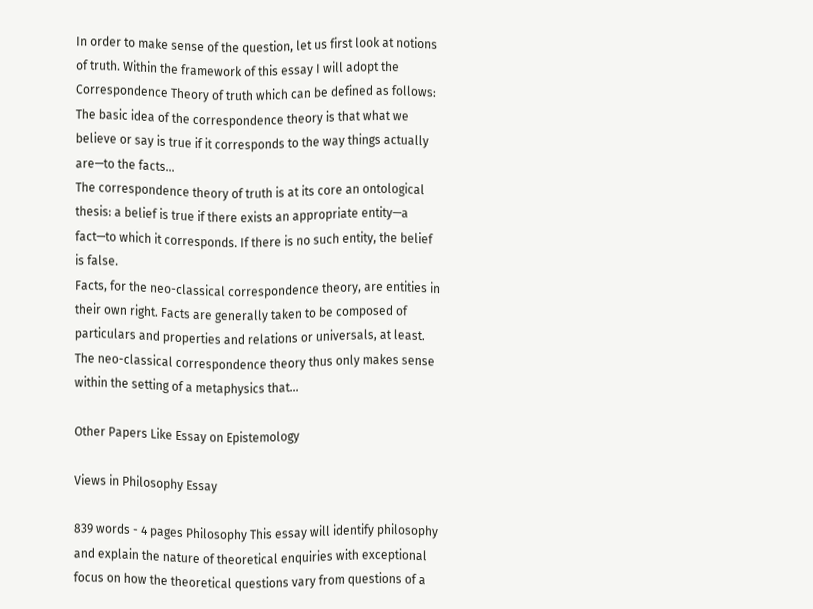In order to make sense of the question, let us first look at notions of truth. Within the framework of this essay I will adopt the Correspondence Theory of truth which can be defined as follows:
The basic idea of the correspondence theory is that what we believe or say is true if it corresponds to the way things actually are—to the facts…
The correspondence theory of truth is at its core an ontological thesis: a belief is true if there exists an appropriate entity—a fact—to which it corresponds. If there is no such entity, the belief is false.
Facts, for the neo-classical correspondence theory, are entities in their own right. Facts are generally taken to be composed of particulars and properties and relations or universals, at least. The neo-classical correspondence theory thus only makes sense within the setting of a metaphysics that...

Other Papers Like Essay on Epistemology

Views in Philosophy Essay

839 words - 4 pages Philosophy This essay will identify philosophy and explain the nature of theoretical enquiries with exceptional focus on how the theoretical questions vary from questions of a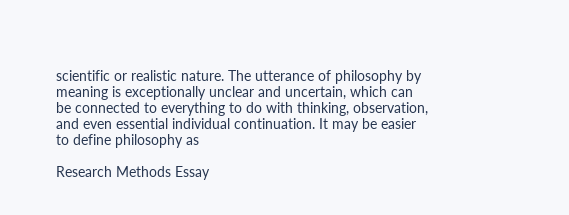scientific or realistic nature. The utterance of philosophy by meaning is exceptionally unclear and uncertain, which can be connected to everything to do with thinking, observation, and even essential individual continuation. It may be easier to define philosophy as

Research Methods Essay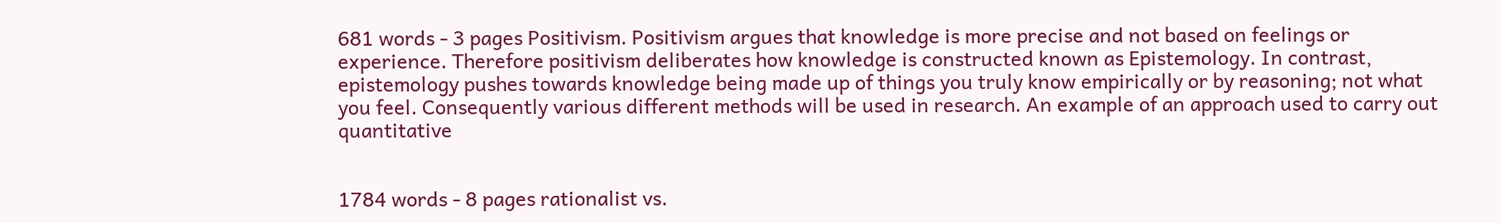681 words - 3 pages Positivism. Positivism argues that knowledge is more precise and not based on feelings or experience. Therefore positivism deliberates how knowledge is constructed known as Epistemology. In contrast, epistemology pushes towards knowledge being made up of things you truly know empirically or by reasoning; not what you feel. Consequently various different methods will be used in research. An example of an approach used to carry out quantitative


1784 words - 8 pages rationalist vs.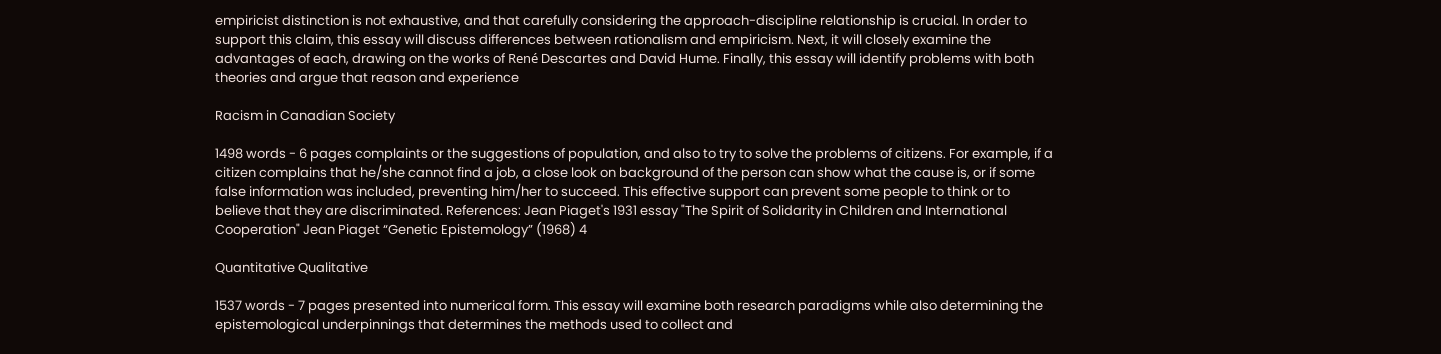empiricist distinction is not exhaustive, and that carefully considering the approach-discipline relationship is crucial. In order to support this claim, this essay will discuss differences between rationalism and empiricism. Next, it will closely examine the advantages of each, drawing on the works of René Descartes and David Hume. Finally, this essay will identify problems with both theories and argue that reason and experience

Racism in Canadian Society

1498 words - 6 pages complaints or the suggestions of population, and also to try to solve the problems of citizens. For example, if a citizen complains that he/she cannot find a job, a close look on background of the person can show what the cause is, or if some false information was included, preventing him/her to succeed. This effective support can prevent some people to think or to believe that they are discriminated. References: Jean Piaget's 1931 essay "The Spirit of Solidarity in Children and International Cooperation" Jean Piaget “Genetic Epistemology” (1968) 4

Quantitative Qualitative

1537 words - 7 pages presented into numerical form. This essay will examine both research paradigms while also determining the epistemological underpinnings that determines the methods used to collect and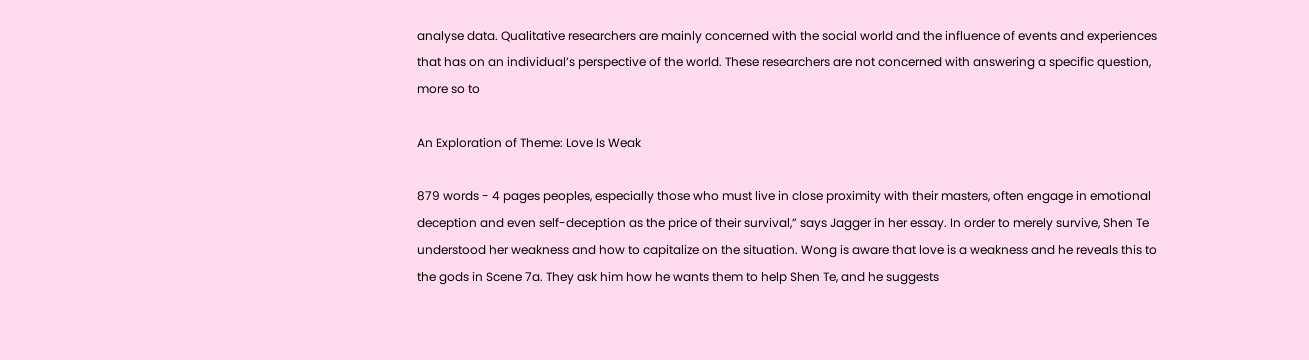analyse data. Qualitative researchers are mainly concerned with the social world and the influence of events and experiences that has on an individual’s perspective of the world. These researchers are not concerned with answering a specific question, more so to

An Exploration of Theme: Love Is Weak

879 words - 4 pages peoples, especially those who must live in close proximity with their masters, often engage in emotional deception and even self-deception as the price of their survival,” says Jagger in her essay. In order to merely survive, Shen Te understood her weakness and how to capitalize on the situation. Wong is aware that love is a weakness and he reveals this to the gods in Scene 7a. They ask him how he wants them to help Shen Te, and he suggests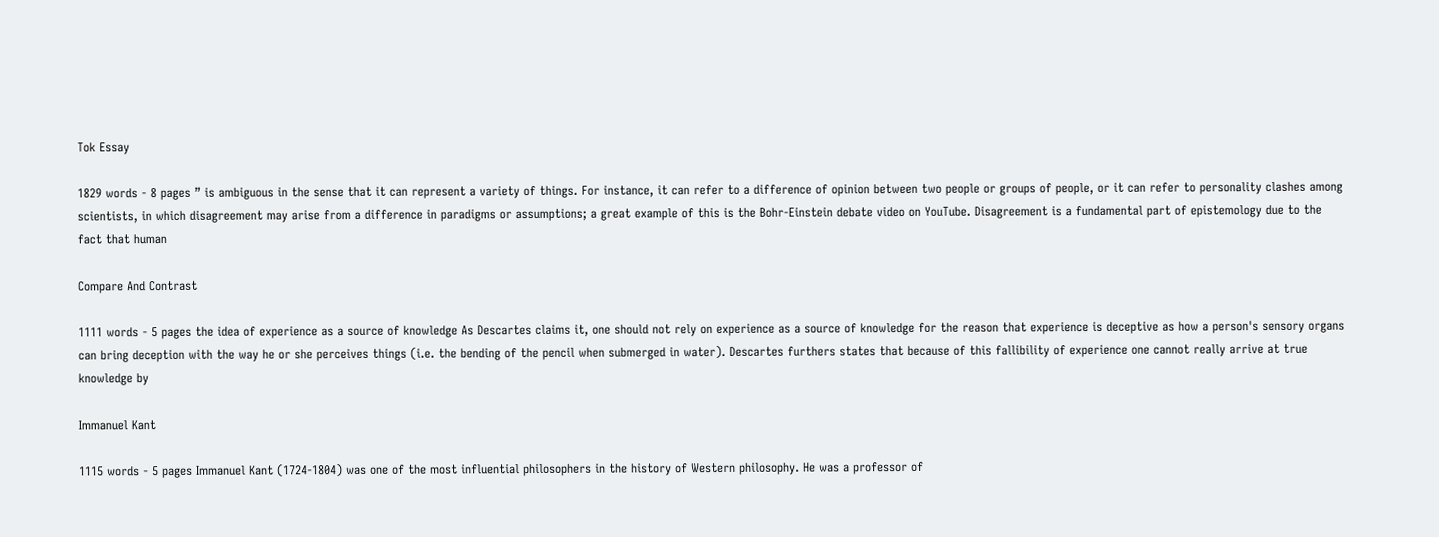Tok Essay

1829 words - 8 pages ” is ambiguous in the sense that it can represent a variety of things. For instance, it can refer to a difference of opinion between two people or groups of people, or it can refer to personality clashes among scientists, in which disagreement may arise from a difference in paradigms or assumptions; a great example of this is the Bohr-Einstein debate video on YouTube. Disagreement is a fundamental part of epistemology due to the fact that human

Compare And Contrast

1111 words - 5 pages the idea of experience as a source of knowledge As Descartes claims it, one should not rely on experience as a source of knowledge for the reason that experience is deceptive as how a person's sensory organs can bring deception with the way he or she perceives things (i.e. the bending of the pencil when submerged in water). Descartes furthers states that because of this fallibility of experience one cannot really arrive at true knowledge by

Immanuel Kant

1115 words - 5 pages Immanuel Kant (1724-1804) was one of the most influential philosophers in the history of Western philosophy. He was a professor of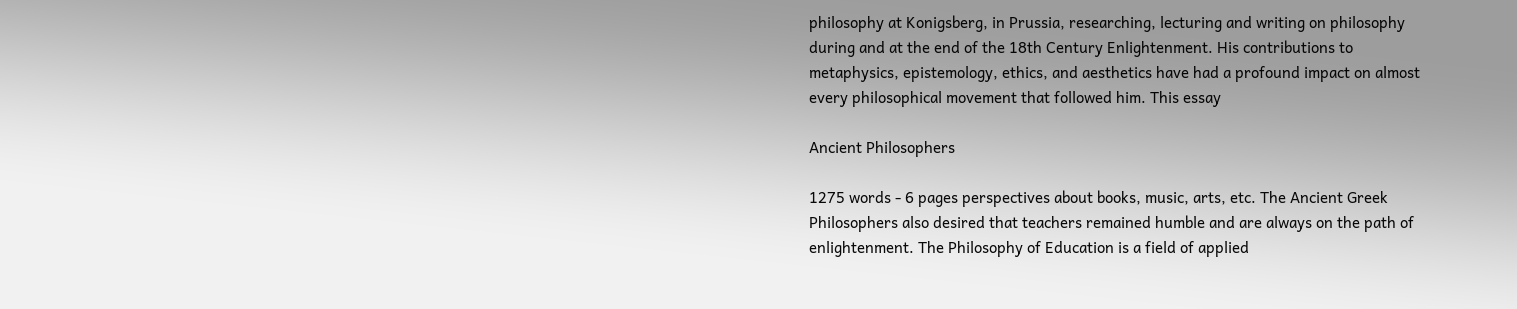philosophy at Konigsberg, in Prussia, researching, lecturing and writing on philosophy during and at the end of the 18th Century Enlightenment. His contributions to metaphysics, epistemology, ethics, and aesthetics have had a profound impact on almost every philosophical movement that followed him. This essay

Ancient Philosophers

1275 words - 6 pages perspectives about books, music, arts, etc. The Ancient Greek Philosophers also desired that teachers remained humble and are always on the path of enlightenment. The Philosophy of Education is a field of applied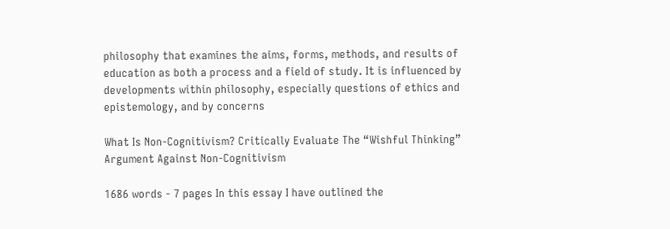philosophy that examines the aims, forms, methods, and results of education as both a process and a field of study. It is influenced by developments within philosophy, especially questions of ethics and epistemology, and by concerns

What Is Non-Cognitivism? Critically Evaluate The “Wishful Thinking” Argument Against Non-Cognitivism

1686 words - 7 pages In this essay I have outlined the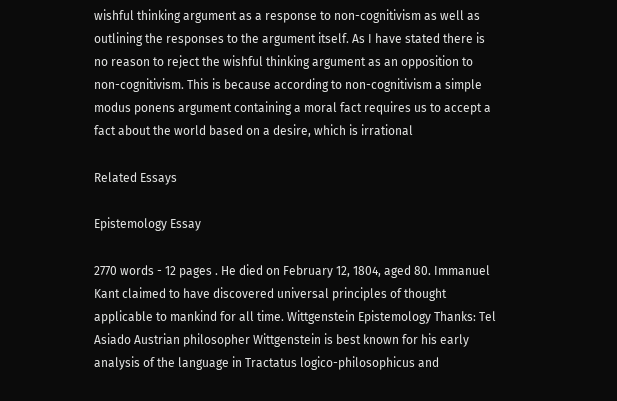wishful thinking argument as a response to non-cognitivism as well as outlining the responses to the argument itself. As I have stated there is no reason to reject the wishful thinking argument as an opposition to non-cognitivism. This is because according to non-cognitivism a simple modus ponens argument containing a moral fact requires us to accept a fact about the world based on a desire, which is irrational

Related Essays

Epistemology Essay

2770 words - 12 pages . He died on February 12, 1804, aged 80. Immanuel Kant claimed to have discovered universal principles of thought applicable to mankind for all time. Wittgenstein Epistemology Thanks: Tel Asiado Austrian philosopher Wittgenstein is best known for his early analysis of the language in Tractatus logico-philosophicus and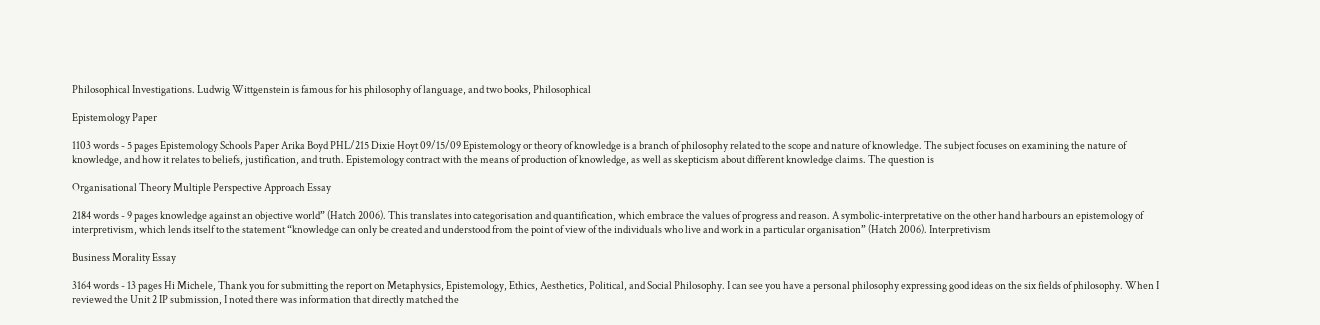Philosophical Investigations. Ludwig Wittgenstein is famous for his philosophy of language, and two books, Philosophical

Epistemology Paper

1103 words - 5 pages Epistemology Schools Paper Arika Boyd PHL/215 Dixie Hoyt 09/15/09 Epistemology or theory of knowledge is a branch of philosophy related to the scope and nature of knowledge. The subject focuses on examining the nature of knowledge, and how it relates to beliefs, justification, and truth. Epistemology contract with the means of production of knowledge, as well as skepticism about different knowledge claims. The question is

Organisational Theory Multiple Perspective Approach Essay

2184 words - 9 pages knowledge against an objective world” (Hatch 2006). This translates into categorisation and quantification, which embrace the values of progress and reason. A symbolic-interpretative on the other hand harbours an epistemology of interpretivism, which lends itself to the statement “knowledge can only be created and understood from the point of view of the individuals who live and work in a particular organisation” (Hatch 2006). Interpretivism

Business Morality Essay

3164 words - 13 pages Hi Michele, Thank you for submitting the report on Metaphysics, Epistemology, Ethics, Aesthetics, Political, and Social Philosophy. I can see you have a personal philosophy expressing good ideas on the six fields of philosophy. When I reviewed the Unit 2 IP submission, I noted there was information that directly matched the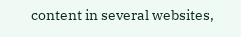content in several websites,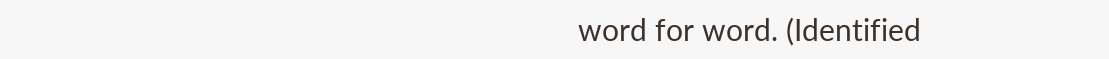word for word. (Identified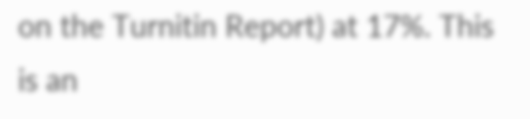on the Turnitin Report) at 17%. This is an